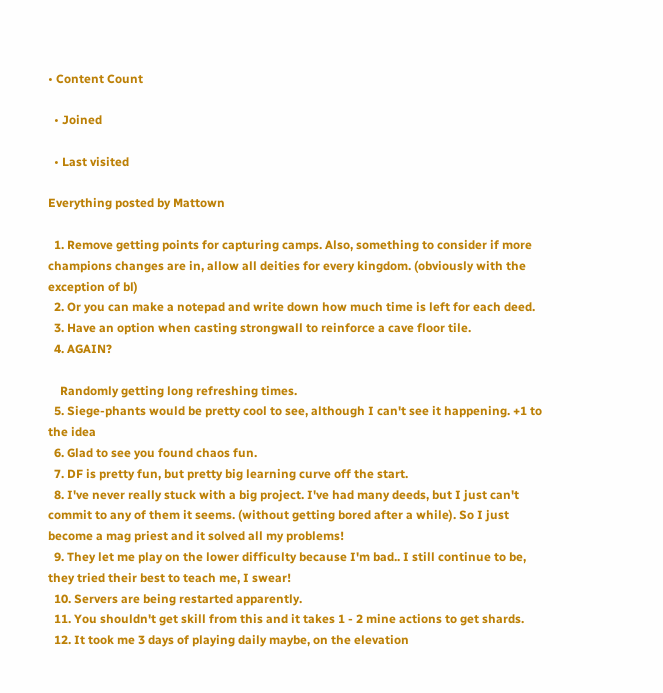• Content Count

  • Joined

  • Last visited

Everything posted by Mattown

  1. Remove getting points for capturing camps. Also, something to consider if more champions changes are in, allow all deities for every kingdom. (obviously with the exception of bl)
  2. Or you can make a notepad and write down how much time is left for each deed.
  3. Have an option when casting strongwall to reinforce a cave floor tile.
  4. AGAIN?

    Randomly getting long refreshing times.
  5. Siege-phants would be pretty cool to see, although I can't see it happening. +1 to the idea
  6. Glad to see you found chaos fun.
  7. DF is pretty fun, but pretty big learning curve off the start.
  8. I've never really stuck with a big project. I've had many deeds, but I just can't commit to any of them it seems. (without getting bored after a while). So I just become a mag priest and it solved all my problems!
  9. They let me play on the lower difficulty because I'm bad.. I still continue to be, they tried their best to teach me, I swear!
  10. Servers are being restarted apparently.
  11. You shouldn't get skill from this and it takes 1 - 2 mine actions to get shards.
  12. It took me 3 days of playing daily maybe, on the elevation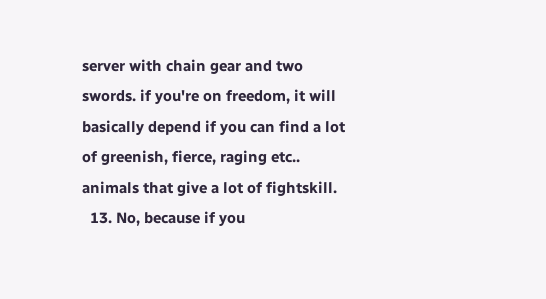server with chain gear and two swords. if you're on freedom, it will basically depend if you can find a lot of greenish, fierce, raging etc.. animals that give a lot of fightskill.
  13. No, because if you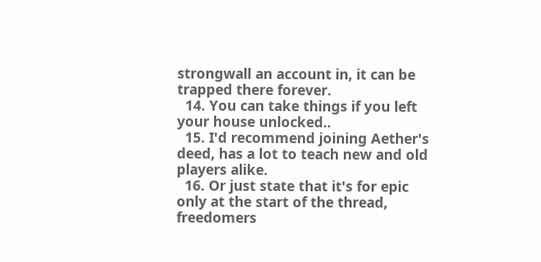strongwall an account in, it can be trapped there forever.
  14. You can take things if you left your house unlocked..
  15. I'd recommend joining Aether's deed, has a lot to teach new and old players alike.
  16. Or just state that it's for epic only at the start of the thread, freedomers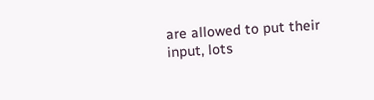are allowed to put their input, lots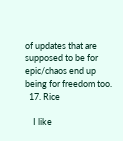of updates that are supposed to be for epic/chaos end up being for freedom too.
  17. Rice

    I like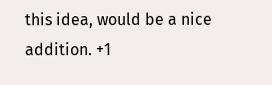this idea, would be a nice addition. +1